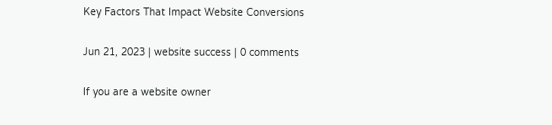Key Factors That Impact Website Conversions

Jun 21, 2023 | website success | 0 comments

If you are a website owner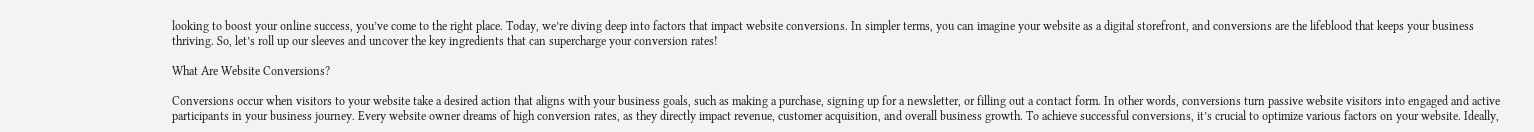looking to boost your online success, you’ve come to the right place. Today, we’re diving deep into factors that impact website conversions. In simpler terms, you can imagine your website as a digital storefront, and conversions are the lifeblood that keeps your business thriving. So, let’s roll up our sleeves and uncover the key ingredients that can supercharge your conversion rates!

What Are Website Conversions?

Conversions occur when visitors to your website take a desired action that aligns with your business goals, such as making a purchase, signing up for a newsletter, or filling out a contact form. In other words, conversions turn passive website visitors into engaged and active participants in your business journey. Every website owner dreams of high conversion rates, as they directly impact revenue, customer acquisition, and overall business growth. To achieve successful conversions, it’s crucial to optimize various factors on your website. Ideally,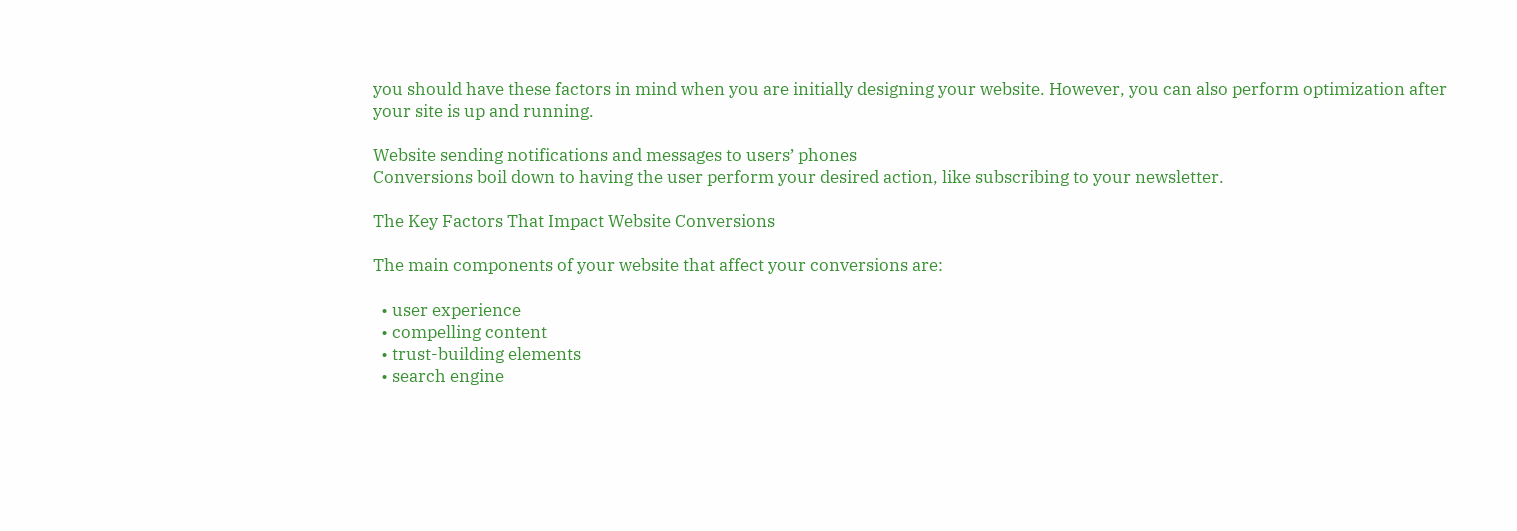you should have these factors in mind when you are initially designing your website. However, you can also perform optimization after your site is up and running.

Website sending notifications and messages to users’ phones
Conversions boil down to having the user perform your desired action, like subscribing to your newsletter.

The Key Factors That Impact Website Conversions

The main components of your website that affect your conversions are:

  • user experience
  • compelling content
  • trust-building elements
  • search engine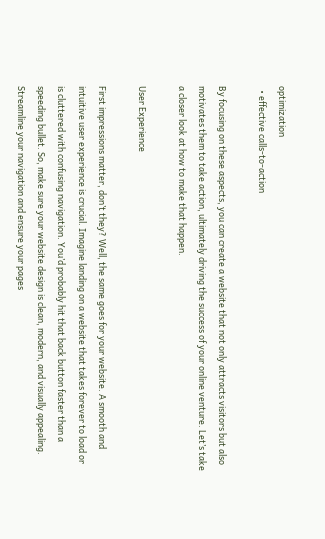optimization
  • effective calls-to-action

By focusing on these aspects, you can create a website that not only attracts visitors but also motivates them to take action, ultimately driving the success of your online venture. Let’s take a closer look at how to make that happen.

User Experience

First impressions matter, don’t they? Well, the same goes for your website. A smooth and intuitive user experience is crucial. Imagine landing on a website that takes forever to load or is cluttered with confusing navigation. You’d probably hit that back button faster than a speeding bullet. So, make sure your website design is clean, modern, and visually appealing. Streamline your navigation and ensure your pages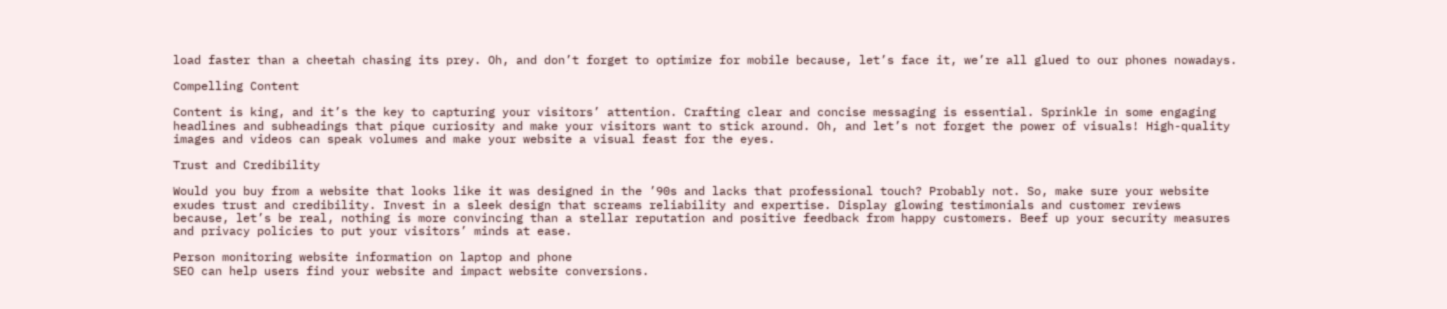load faster than a cheetah chasing its prey. Oh, and don’t forget to optimize for mobile because, let’s face it, we’re all glued to our phones nowadays.

Compelling Content

Content is king, and it’s the key to capturing your visitors’ attention. Crafting clear and concise messaging is essential. Sprinkle in some engaging headlines and subheadings that pique curiosity and make your visitors want to stick around. Oh, and let’s not forget the power of visuals! High-quality images and videos can speak volumes and make your website a visual feast for the eyes.

Trust and Credibility

Would you buy from a website that looks like it was designed in the ’90s and lacks that professional touch? Probably not. So, make sure your website exudes trust and credibility. Invest in a sleek design that screams reliability and expertise. Display glowing testimonials and customer reviews because, let’s be real, nothing is more convincing than a stellar reputation and positive feedback from happy customers. Beef up your security measures and privacy policies to put your visitors’ minds at ease.

Person monitoring website information on laptop and phone
SEO can help users find your website and impact website conversions.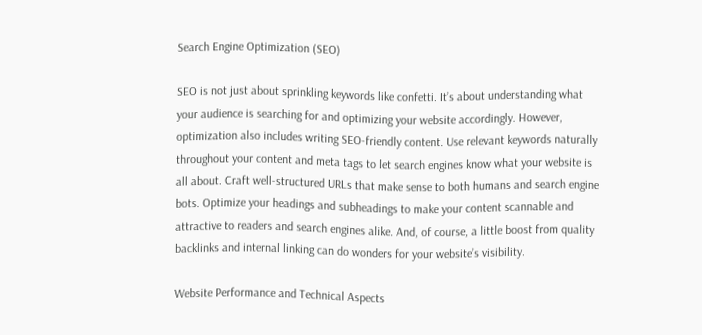Search Engine Optimization (SEO)

SEO is not just about sprinkling keywords like confetti. It’s about understanding what your audience is searching for and optimizing your website accordingly. However, optimization also includes writing SEO-friendly content. Use relevant keywords naturally throughout your content and meta tags to let search engines know what your website is all about. Craft well-structured URLs that make sense to both humans and search engine bots. Optimize your headings and subheadings to make your content scannable and attractive to readers and search engines alike. And, of course, a little boost from quality backlinks and internal linking can do wonders for your website’s visibility.

Website Performance and Technical Aspects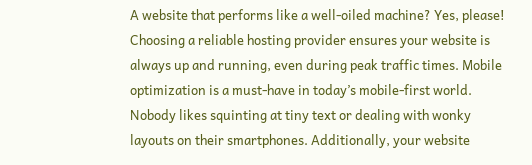A website that performs like a well-oiled machine? Yes, please! Choosing a reliable hosting provider ensures your website is always up and running, even during peak traffic times. Mobile optimization is a must-have in today’s mobile-first world. Nobody likes squinting at tiny text or dealing with wonky layouts on their smartphones. Additionally, your website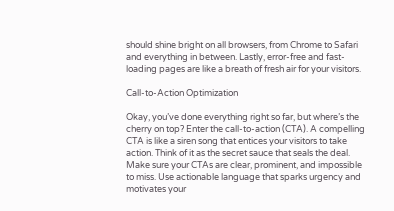should shine bright on all browsers, from Chrome to Safari and everything in between. Lastly, error-free and fast-loading pages are like a breath of fresh air for your visitors.

Call-to-Action Optimization

Okay, you’ve done everything right so far, but where’s the cherry on top? Enter the call-to-action (CTA). A compelling CTA is like a siren song that entices your visitors to take action. Think of it as the secret sauce that seals the deal. Make sure your CTAs are clear, prominent, and impossible to miss. Use actionable language that sparks urgency and motivates your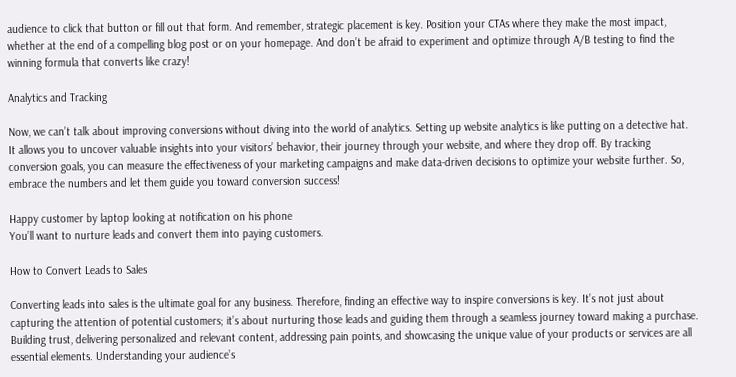audience to click that button or fill out that form. And remember, strategic placement is key. Position your CTAs where they make the most impact, whether at the end of a compelling blog post or on your homepage. And don’t be afraid to experiment and optimize through A/B testing to find the winning formula that converts like crazy!

Analytics and Tracking

Now, we can’t talk about improving conversions without diving into the world of analytics. Setting up website analytics is like putting on a detective hat. It allows you to uncover valuable insights into your visitors’ behavior, their journey through your website, and where they drop off. By tracking conversion goals, you can measure the effectiveness of your marketing campaigns and make data-driven decisions to optimize your website further. So, embrace the numbers and let them guide you toward conversion success!

Happy customer by laptop looking at notification on his phone
You’ll want to nurture leads and convert them into paying customers.

How to Convert Leads to Sales

Converting leads into sales is the ultimate goal for any business. Therefore, finding an effective way to inspire conversions is key. It’s not just about capturing the attention of potential customers; it’s about nurturing those leads and guiding them through a seamless journey toward making a purchase. Building trust, delivering personalized and relevant content, addressing pain points, and showcasing the unique value of your products or services are all essential elements. Understanding your audience’s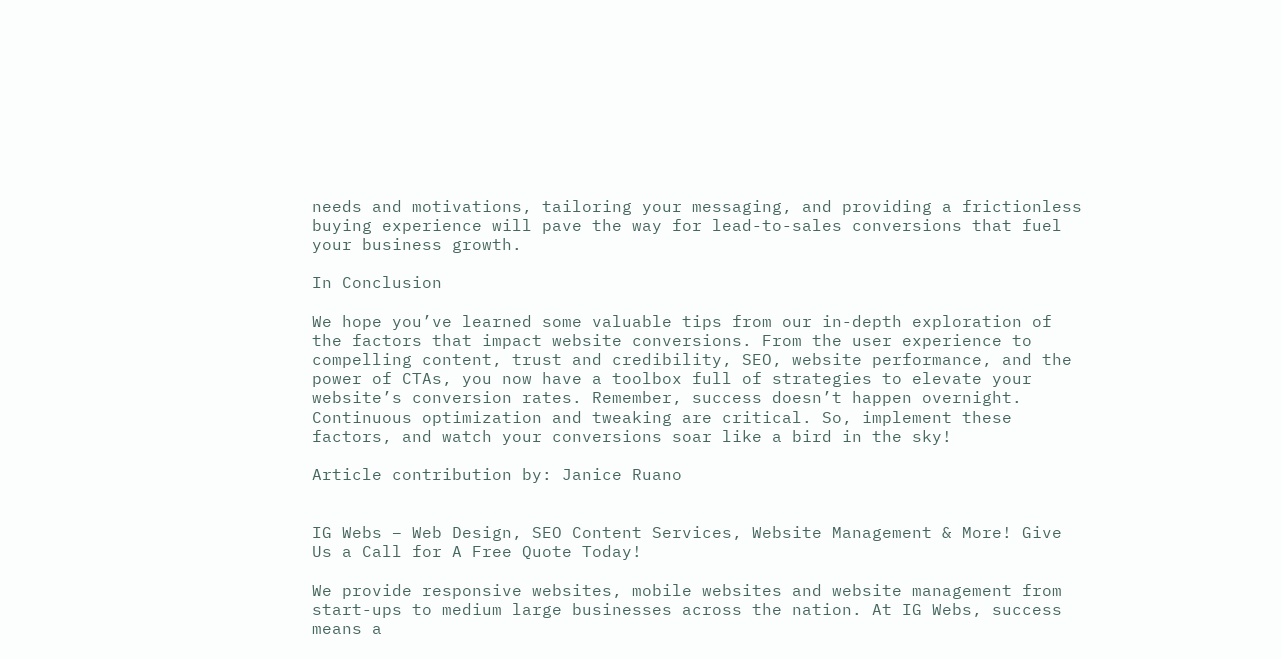needs and motivations, tailoring your messaging, and providing a frictionless buying experience will pave the way for lead-to-sales conversions that fuel your business growth.

In Conclusion

We hope you’ve learned some valuable tips from our in-depth exploration of the factors that impact website conversions. From the user experience to compelling content, trust and credibility, SEO, website performance, and the power of CTAs, you now have a toolbox full of strategies to elevate your website’s conversion rates. Remember, success doesn’t happen overnight. Continuous optimization and tweaking are critical. So, implement these factors, and watch your conversions soar like a bird in the sky!

Article contribution by: Janice Ruano


IG Webs – Web Design, SEO Content Services, Website Management & More! Give Us a Call for A Free Quote Today!

We provide responsive websites, mobile websites and website management from start-ups to medium large businesses across the nation. At IG Webs, success means a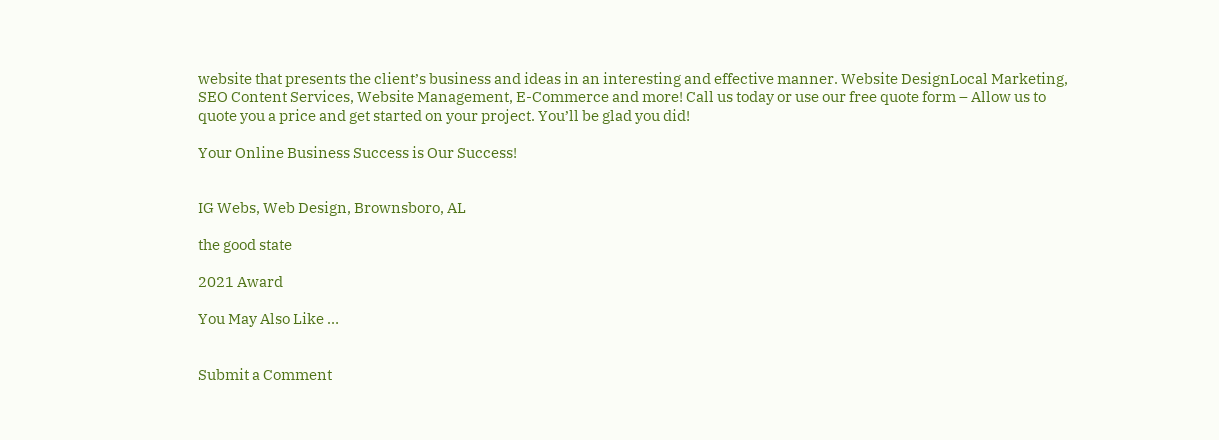website that presents the client’s business and ideas in an interesting and effective manner. Website DesignLocal Marketing, SEO Content Services, Website Management, E-Commerce and more! Call us today or use our free quote form – Allow us to quote you a price and get started on your project. You’ll be glad you did!

Your Online Business Success is Our Success!


IG Webs, Web Design, Brownsboro, AL

the good state

2021 Award

You May Also Like …


Submit a Comment